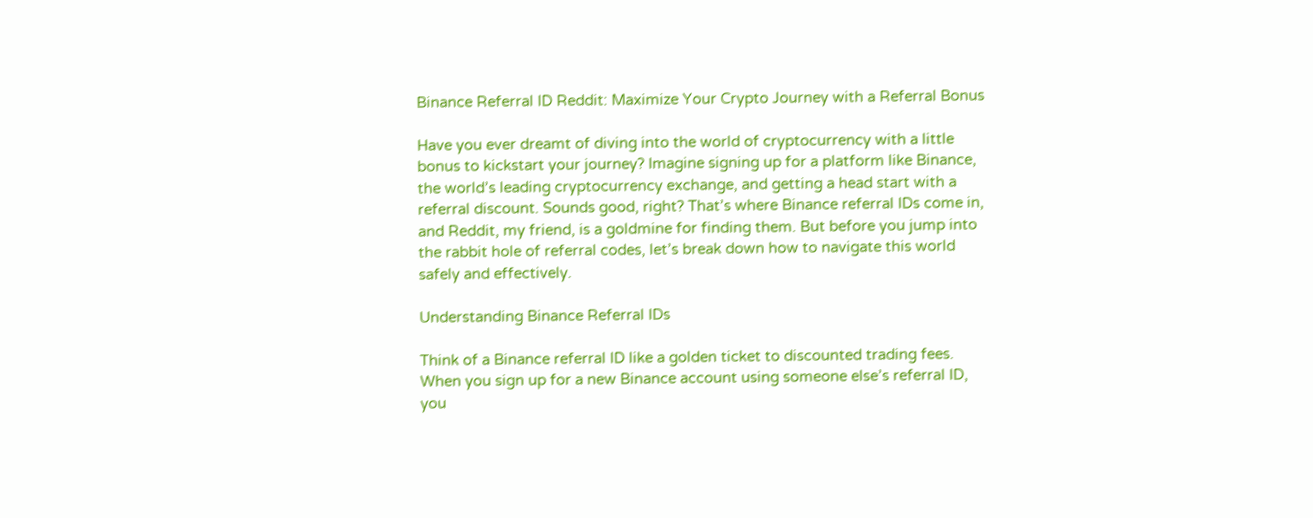Binance Referral ID Reddit: Maximize Your Crypto Journey with a Referral Bonus

Have you ever dreamt of diving into the world of cryptocurrency with a little bonus to kickstart your journey? Imagine signing up for a platform like Binance, the world’s leading cryptocurrency exchange, and getting a head start with a referral discount. Sounds good, right? That’s where Binance referral IDs come in, and Reddit, my friend, is a goldmine for finding them. But before you jump into the rabbit hole of referral codes, let’s break down how to navigate this world safely and effectively.

Understanding Binance Referral IDs

Think of a Binance referral ID like a golden ticket to discounted trading fees. When you sign up for a new Binance account using someone else’s referral ID, you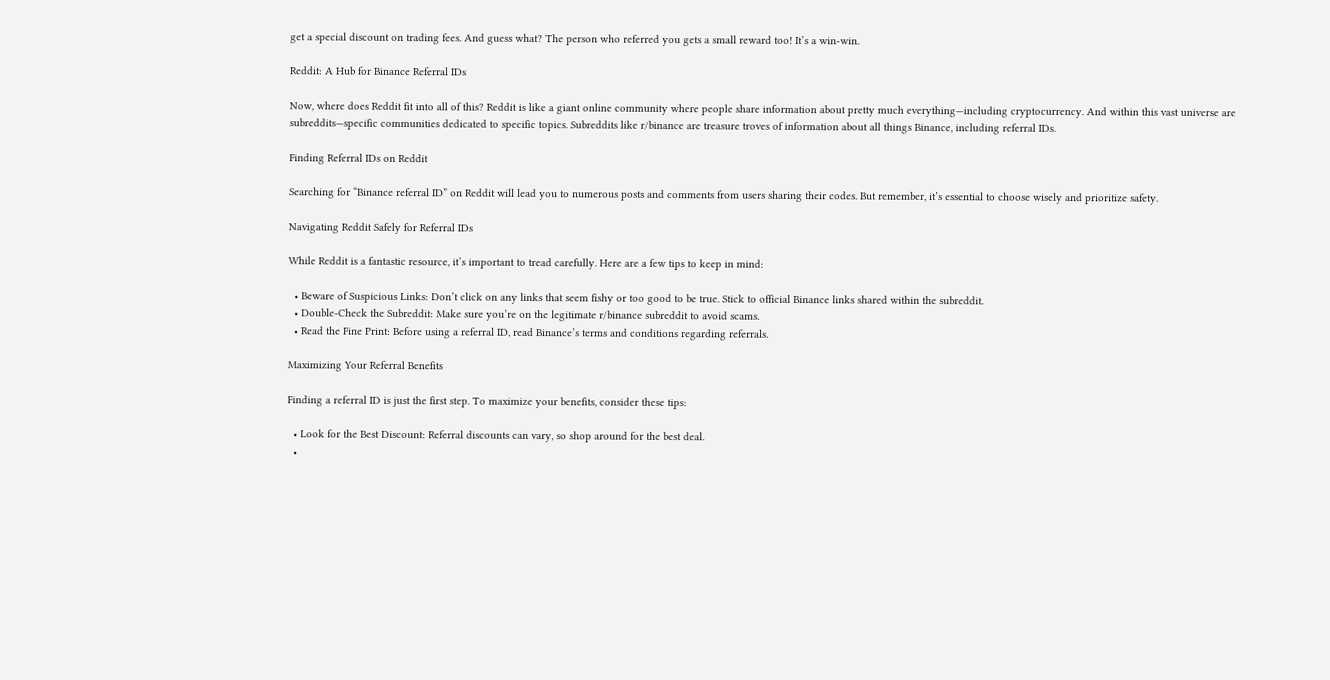get a special discount on trading fees. And guess what? The person who referred you gets a small reward too! It’s a win-win.

Reddit: A Hub for Binance Referral IDs

Now, where does Reddit fit into all of this? Reddit is like a giant online community where people share information about pretty much everything—including cryptocurrency. And within this vast universe are subreddits—specific communities dedicated to specific topics. Subreddits like r/binance are treasure troves of information about all things Binance, including referral IDs.

Finding Referral IDs on Reddit

Searching for “Binance referral ID” on Reddit will lead you to numerous posts and comments from users sharing their codes. But remember, it’s essential to choose wisely and prioritize safety.

Navigating Reddit Safely for Referral IDs

While Reddit is a fantastic resource, it’s important to tread carefully. Here are a few tips to keep in mind:

  • Beware of Suspicious Links: Don’t click on any links that seem fishy or too good to be true. Stick to official Binance links shared within the subreddit.
  • Double-Check the Subreddit: Make sure you’re on the legitimate r/binance subreddit to avoid scams.
  • Read the Fine Print: Before using a referral ID, read Binance’s terms and conditions regarding referrals.

Maximizing Your Referral Benefits

Finding a referral ID is just the first step. To maximize your benefits, consider these tips:

  • Look for the Best Discount: Referral discounts can vary, so shop around for the best deal.
  •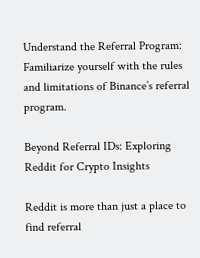Understand the Referral Program: Familiarize yourself with the rules and limitations of Binance’s referral program.

Beyond Referral IDs: Exploring Reddit for Crypto Insights

Reddit is more than just a place to find referral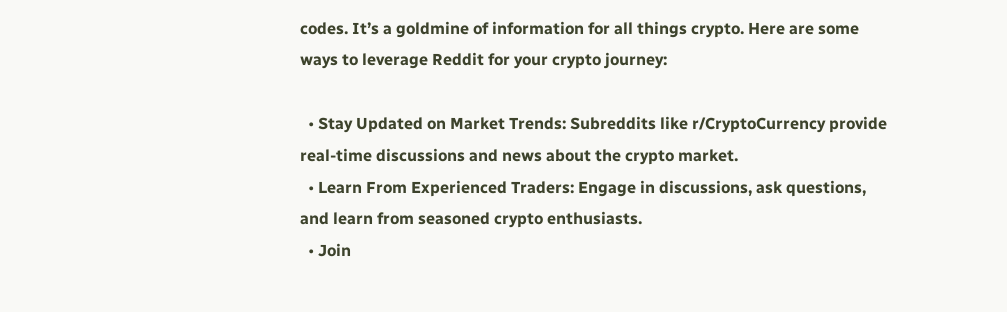codes. It’s a goldmine of information for all things crypto. Here are some ways to leverage Reddit for your crypto journey:

  • Stay Updated on Market Trends: Subreddits like r/CryptoCurrency provide real-time discussions and news about the crypto market.
  • Learn From Experienced Traders: Engage in discussions, ask questions, and learn from seasoned crypto enthusiasts.
  • Join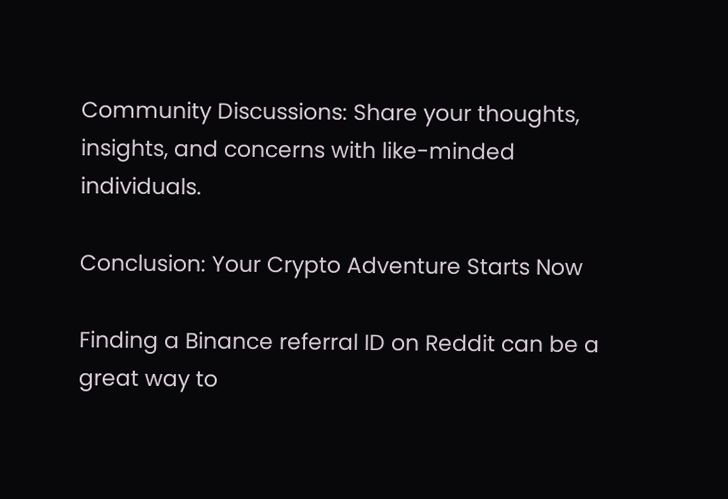Community Discussions: Share your thoughts, insights, and concerns with like-minded individuals.

Conclusion: Your Crypto Adventure Starts Now

Finding a Binance referral ID on Reddit can be a great way to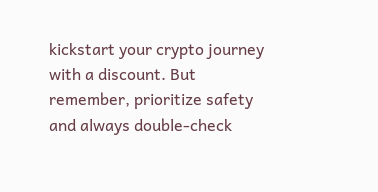kickstart your crypto journey with a discount. But remember, prioritize safety and always double-check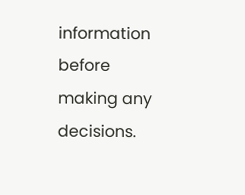information before making any decisions.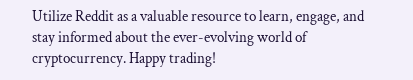Utilize Reddit as a valuable resource to learn, engage, and stay informed about the ever-evolving world of cryptocurrency. Happy trading!